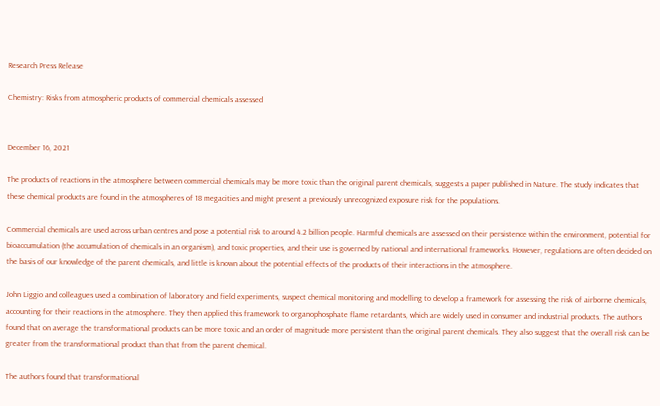Research Press Release

Chemistry: Risks from atmospheric products of commercial chemicals assessed


December 16, 2021

The products of reactions in the atmosphere between commercial chemicals may be more toxic than the original parent chemicals, suggests a paper published in Nature. The study indicates that these chemical products are found in the atmospheres of 18 megacities and might present a previously unrecognized exposure risk for the populations.

Commercial chemicals are used across urban centres and pose a potential risk to around 4.2 billion people. Harmful chemicals are assessed on their persistence within the environment, potential for bioaccumulation (the accumulation of chemicals in an organism), and toxic properties, and their use is governed by national and international frameworks. However, regulations are often decided on the basis of our knowledge of the parent chemicals, and little is known about the potential effects of the products of their interactions in the atmosphere.

John Liggio and colleagues used a combination of laboratory and field experiments, suspect chemical monitoring and modelling to develop a framework for assessing the risk of airborne chemicals, accounting for their reactions in the atmosphere. They then applied this framework to organophosphate flame retardants, which are widely used in consumer and industrial products. The authors found that on average the transformational products can be more toxic and an order of magnitude more persistent than the original parent chemicals. They also suggest that the overall risk can be greater from the transformational product than that from the parent chemical.

The authors found that transformational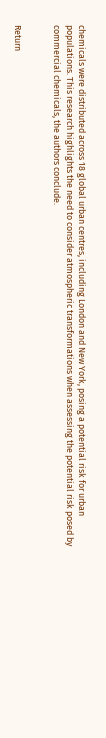chemicals were distributed across 18 global urban centres, including London and New York, posing a potential risk for urban populations. This research highlights the need to consider atmospheric transformations when assessing the potential risk posed by commercial chemicals, the authors conclude.


Return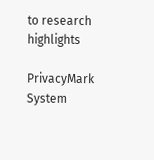to research highlights

PrivacyMark System